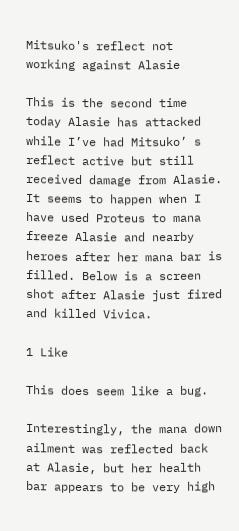Mitsuko's reflect not working against Alasie

This is the second time today Alasie has attacked while I’ve had Mitsuko’ s reflect active but still received damage from Alasie. It seems to happen when I have used Proteus to mana freeze Alasie and nearby heroes after her mana bar is filled. Below is a screen shot after Alasie just fired and killed Vivica.

1 Like

This does seem like a bug.

Interestingly, the mana down ailment was reflected back at Alasie, but her health bar appears to be very high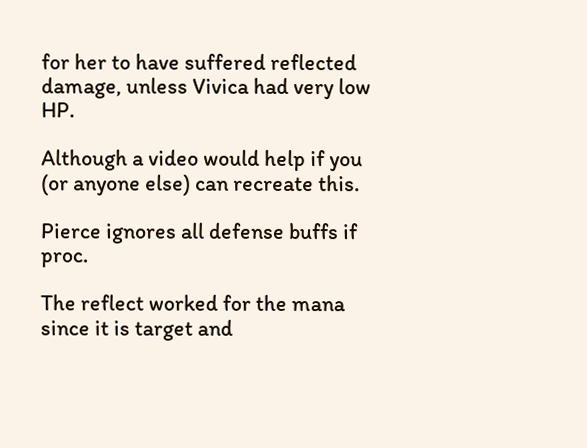for her to have suffered reflected damage, unless Vivica had very low HP.

Although a video would help if you (or anyone else) can recreate this.

Pierce ignores all defense buffs if proc.

The reflect worked for the mana since it is target and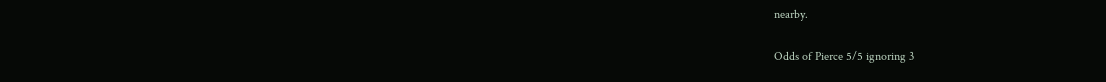nearby.


Odds of Pierce 5/5 ignoring 3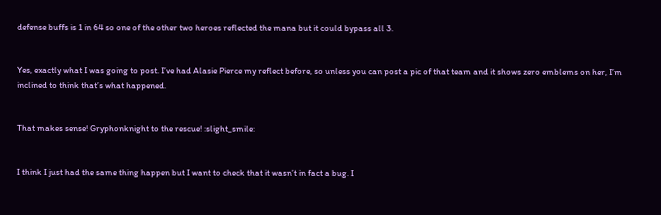defense buffs is 1 in 64 so one of the other two heroes reflected the mana but it could bypass all 3.


Yes, exactly what I was going to post. I’ve had Alasie Pierce my reflect before, so unless you can post a pic of that team and it shows zero emblems on her, I’m inclined to think that’s what happened.


That makes sense! Gryphonknight to the rescue! :slight_smile:


I think I just had the same thing happen but I want to check that it wasn’t in fact a bug. I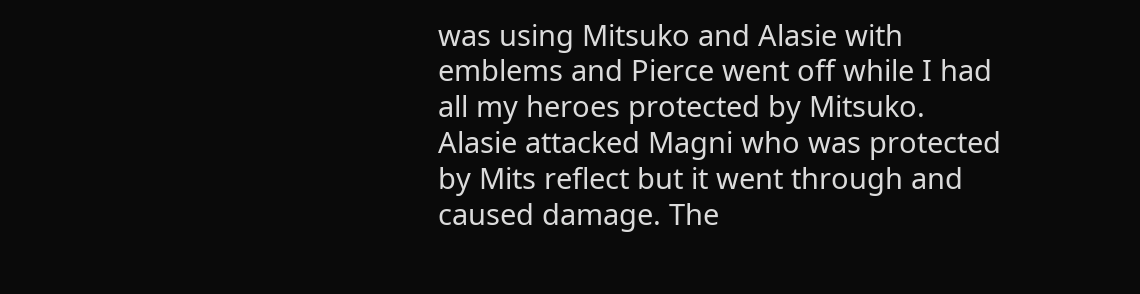was using Mitsuko and Alasie with emblems and Pierce went off while I had all my heroes protected by Mitsuko. Alasie attacked Magni who was protected by Mits reflect but it went through and caused damage. The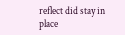reflect did stay in place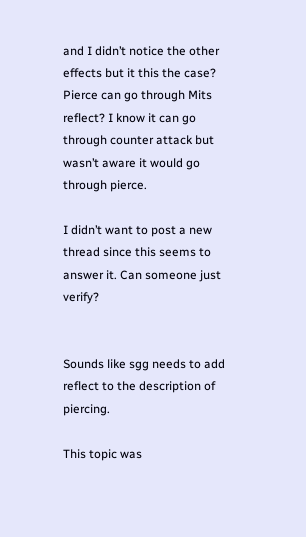and I didn’t notice the other effects but it this the case? Pierce can go through Mits reflect? I know it can go through counter attack but wasn’t aware it would go through pierce.

I didn’t want to post a new thread since this seems to answer it. Can someone just verify?


Sounds like sgg needs to add reflect to the description of piercing.

This topic was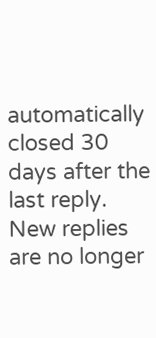automatically closed 30 days after the last reply. New replies are no longer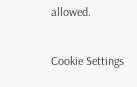allowed.

Cookie Settings